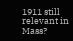1911 still relevant in Mass?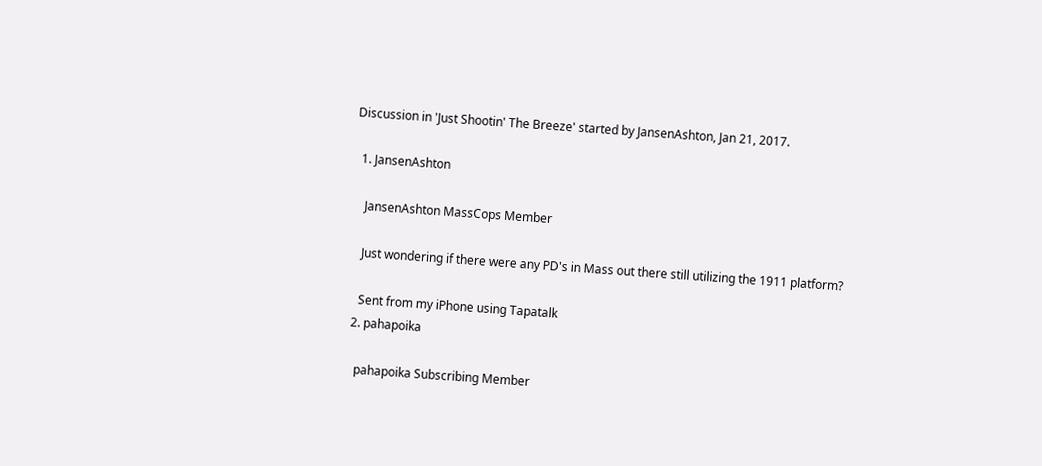Discussion in 'Just Shootin' The Breeze' started by JansenAshton, Jan 21, 2017.

  1. JansenAshton

    JansenAshton MassCops Member

    Just wondering if there were any PD's in Mass out there still utilizing the 1911 platform?

    Sent from my iPhone using Tapatalk
  2. pahapoika

    pahapoika Subscribing Member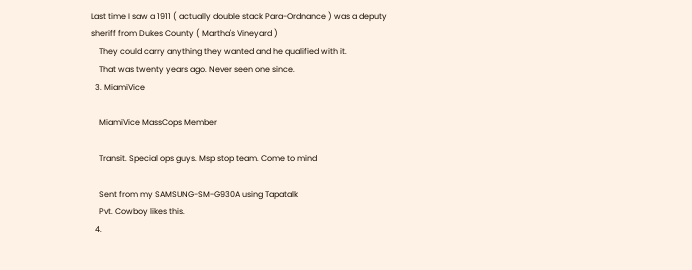Last time I saw a 1911 ( actually double stack Para-Ordnance ) was a deputy sheriff from Dukes County ( Martha's Vineyard )
    They could carry anything they wanted and he qualified with it.
    That was twenty years ago. Never seen one since.
  3. MiamiVice

    MiamiVice MassCops Member

    Transit. Special ops guys. Msp stop team. Come to mind

    Sent from my SAMSUNG-SM-G930A using Tapatalk
    Pvt. Cowboy likes this.
  4.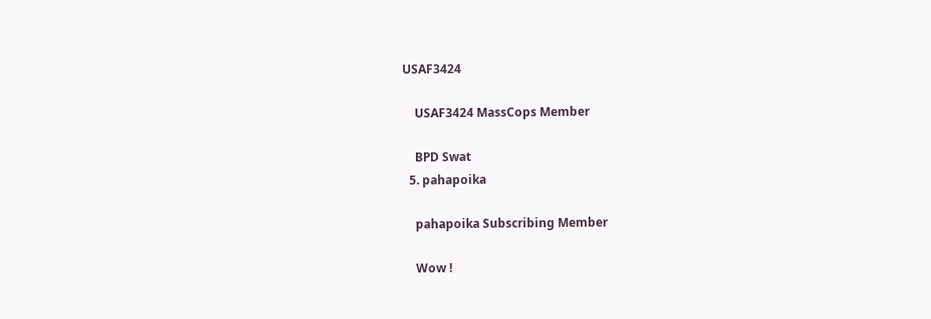USAF3424

    USAF3424 MassCops Member

    BPD Swat
  5. pahapoika

    pahapoika Subscribing Member

    Wow !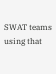SWAT teams using that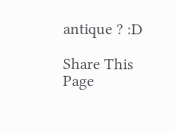antique ? :D

Share This Page